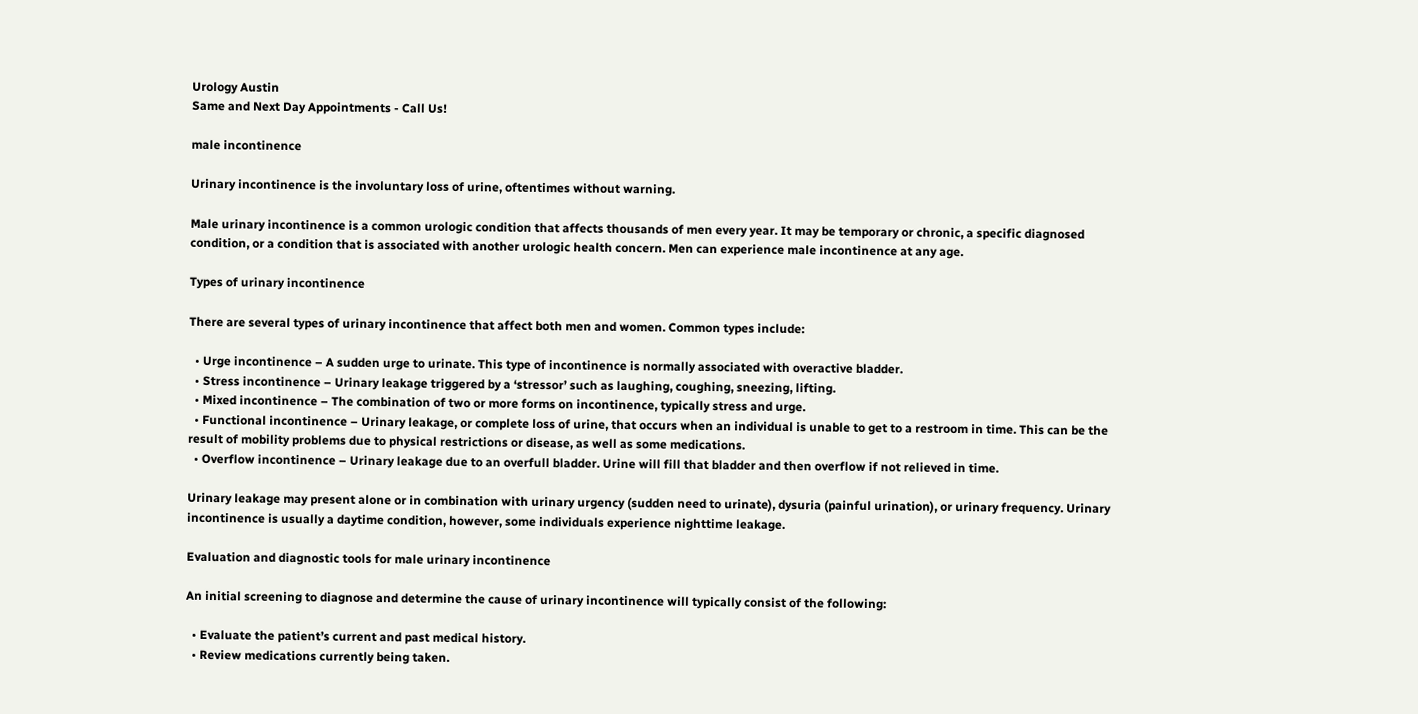Urology Austin
Same and Next Day Appointments - Call Us!

male incontinence

Urinary incontinence is the involuntary loss of urine, oftentimes without warning.

Male urinary incontinence is a common urologic condition that affects thousands of men every year. It may be temporary or chronic, a specific diagnosed condition, or a condition that is associated with another urologic health concern. Men can experience male incontinence at any age.

Types of urinary incontinence

There are several types of urinary incontinence that affect both men and women. Common types include:

  • Urge incontinence – A sudden urge to urinate. This type of incontinence is normally associated with overactive bladder.
  • Stress incontinence – Urinary leakage triggered by a ‘stressor’ such as laughing, coughing, sneezing, lifting.
  • Mixed incontinence – The combination of two or more forms on incontinence, typically stress and urge.
  • Functional incontinence – Urinary leakage, or complete loss of urine, that occurs when an individual is unable to get to a restroom in time. This can be the result of mobility problems due to physical restrictions or disease, as well as some medications.
  • Overflow incontinence – Urinary leakage due to an overfull bladder. Urine will fill that bladder and then overflow if not relieved in time.

Urinary leakage may present alone or in combination with urinary urgency (sudden need to urinate), dysuria (painful urination), or urinary frequency. Urinary incontinence is usually a daytime condition, however, some individuals experience nighttime leakage.

Evaluation and diagnostic tools for male urinary incontinence

An initial screening to diagnose and determine the cause of urinary incontinence will typically consist of the following:

  • Evaluate the patient’s current and past medical history.
  • Review medications currently being taken.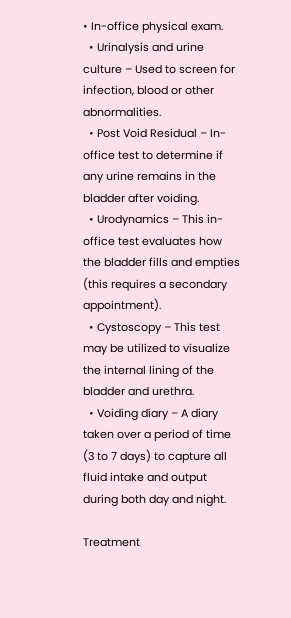• In-office physical exam.
  • Urinalysis and urine culture – Used to screen for infection, blood or other abnormalities.
  • Post Void Residual – In-office test to determine if any urine remains in the bladder after voiding.
  • Urodynamics – This in-office test evaluates how the bladder fills and empties (this requires a secondary appointment).
  • Cystoscopy – This test may be utilized to visualize the internal lining of the bladder and urethra.
  • Voiding diary – A diary taken over a period of time (3 to 7 days) to capture all fluid intake and output during both day and night.

Treatment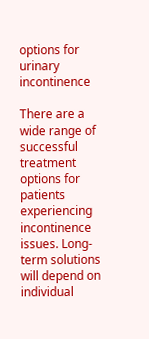options for urinary incontinence

There are a wide range of successful treatment options for patients experiencing incontinence issues. Long-term solutions will depend on individual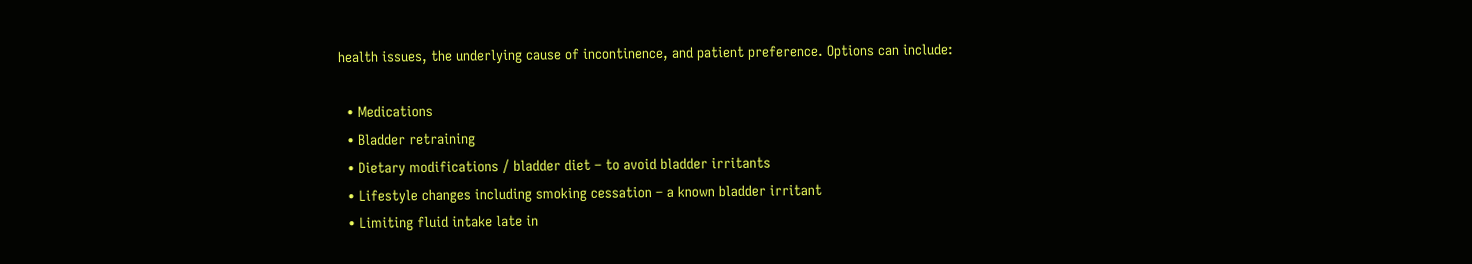health issues, the underlying cause of incontinence, and patient preference. Options can include:

  • Medications
  • Bladder retraining
  • Dietary modifications / bladder diet – to avoid bladder irritants
  • Lifestyle changes including smoking cessation – a known bladder irritant
  • Limiting fluid intake late in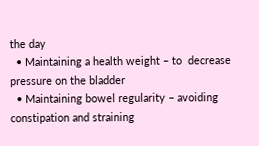the day
  • Maintaining a health weight – to  decrease pressure on the bladder
  • Maintaining bowel regularity – avoiding constipation and straining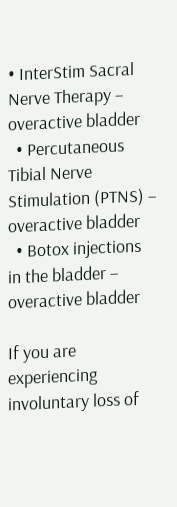• InterStim Sacral Nerve Therapy – overactive bladder
  • Percutaneous Tibial Nerve Stimulation (PTNS) – overactive bladder
  • Botox injections in the bladder – overactive bladder

If you are experiencing involuntary loss of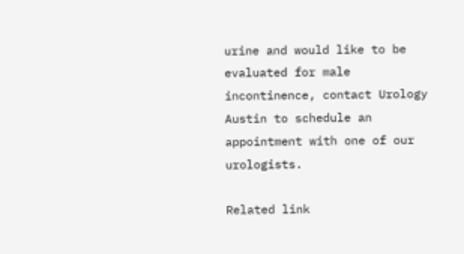urine and would like to be evaluated for male incontinence, contact Urology Austin to schedule an appointment with one of our urologists.

Related link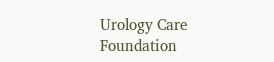Urology Care Foundation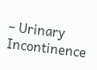– Urinary Incontinence